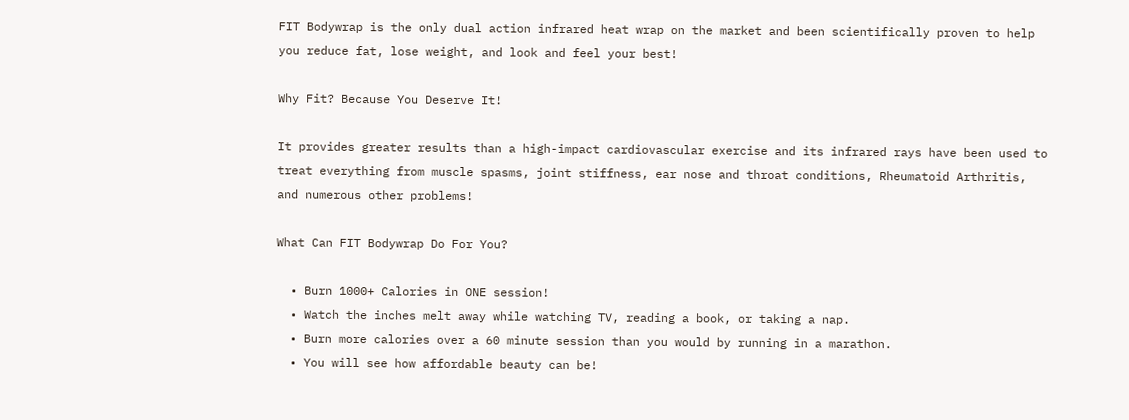FIT Bodywrap is the only dual action infrared heat wrap on the market and been scientifically proven to help you reduce fat, lose weight, and look and feel your best!

Why Fit? Because You Deserve It!

It provides greater results than a high-impact cardiovascular exercise and its infrared rays have been used to treat everything from muscle spasms, joint stiffness, ear nose and throat conditions, Rheumatoid Arthritis, and numerous other problems!

What Can FIT Bodywrap Do For You?

  • Burn 1000+ Calories in ONE session!
  • Watch the inches melt away while watching TV, reading a book, or taking a nap.
  • Burn more calories over a 60 minute session than you would by running in a marathon.
  • You will see how affordable beauty can be!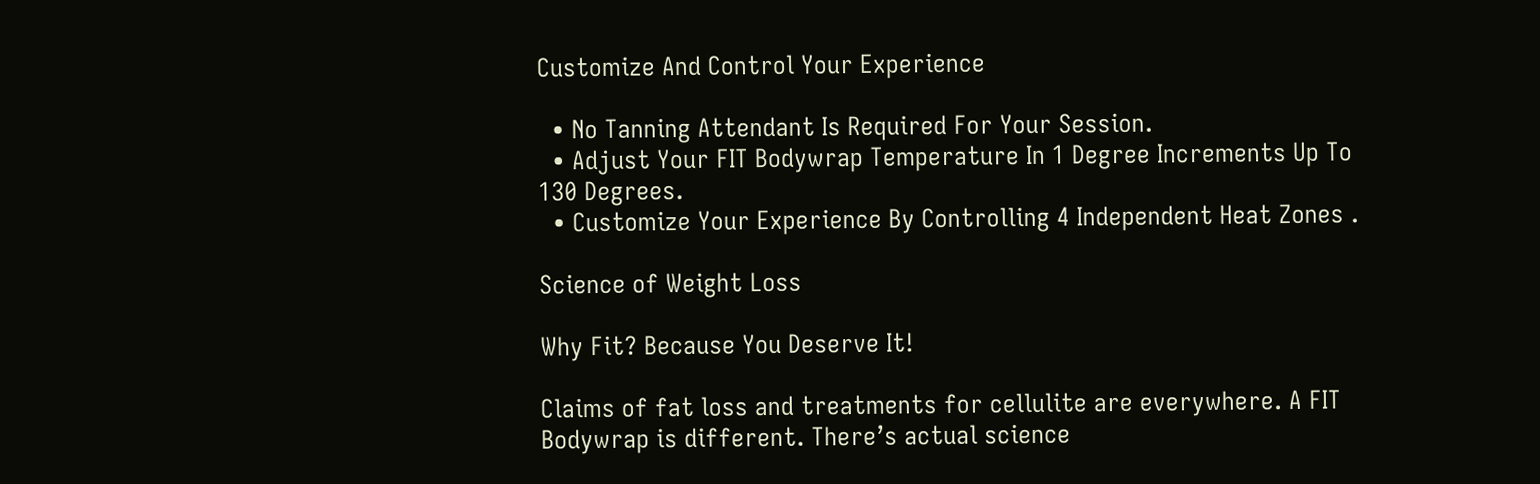Customize And Control Your Experience

  • No Tanning Attendant Is Required For Your Session.
  • Adjust Your FIT Bodywrap Temperature In 1 Degree Increments Up To 130 Degrees.
  • Customize Your Experience By Controlling 4 Independent Heat Zones .

Science of Weight Loss

Why Fit? Because You Deserve It!

Claims of fat loss and treatments for cellulite are everywhere. A FIT Bodywrap is different. There’s actual science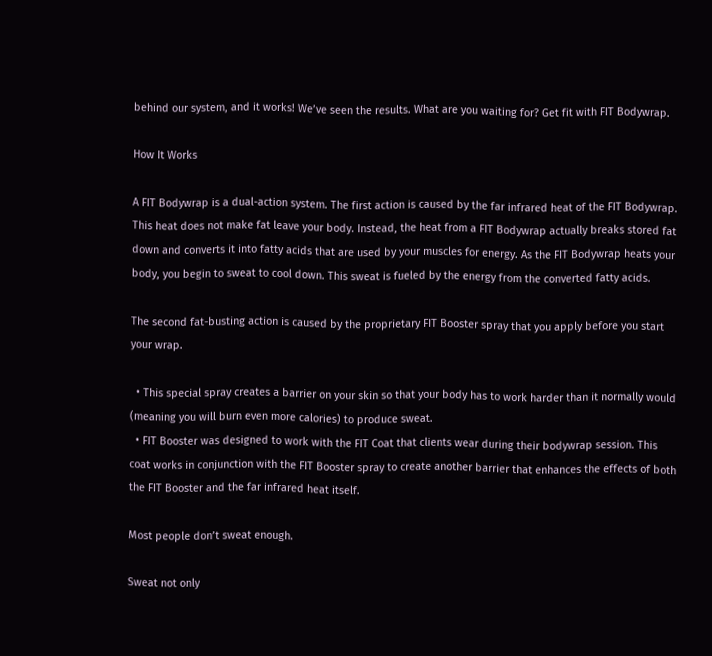behind our system, and it works! We’ve seen the results. What are you waiting for? Get fit with FIT Bodywrap.

How It Works

A FIT Bodywrap is a dual-action system. The first action is caused by the far infrared heat of the FIT Bodywrap. This heat does not make fat leave your body. Instead, the heat from a FIT Bodywrap actually breaks stored fat down and converts it into fatty acids that are used by your muscles for energy. As the FIT Bodywrap heats your body, you begin to sweat to cool down. This sweat is fueled by the energy from the converted fatty acids.

The second fat-busting action is caused by the proprietary FIT Booster spray that you apply before you start your wrap.

  • This special spray creates a barrier on your skin so that your body has to work harder than it normally would (meaning you will burn even more calories) to produce sweat.
  • FIT Booster was designed to work with the FIT Coat that clients wear during their bodywrap session. This coat works in conjunction with the FIT Booster spray to create another barrier that enhances the effects of both the FIT Booster and the far infrared heat itself.

Most people don’t sweat enough.

Sweat not only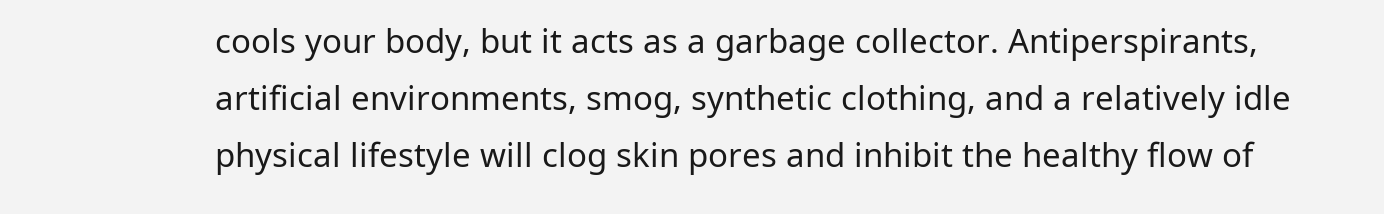cools your body, but it acts as a garbage collector. Antiperspirants, artificial environments, smog, synthetic clothing, and a relatively idle physical lifestyle will clog skin pores and inhibit the healthy flow of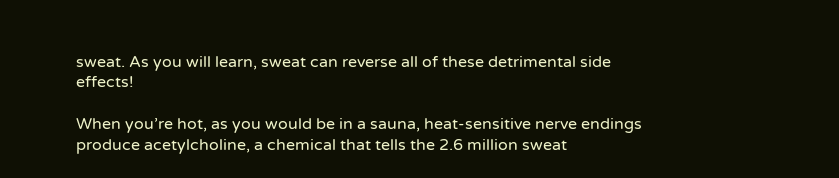sweat. As you will learn, sweat can reverse all of these detrimental side effects!

When you’re hot, as you would be in a sauna, heat-sensitive nerve endings produce acetylcholine, a chemical that tells the 2.6 million sweat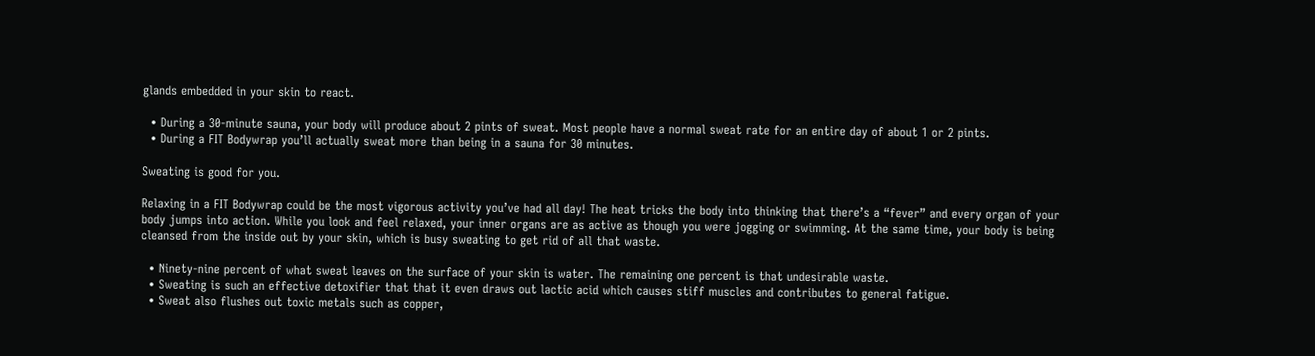glands embedded in your skin to react.

  • During a 30-minute sauna, your body will produce about 2 pints of sweat. Most people have a normal sweat rate for an entire day of about 1 or 2 pints.
  • During a FIT Bodywrap you’ll actually sweat more than being in a sauna for 30 minutes.

Sweating is good for you.

Relaxing in a FIT Bodywrap could be the most vigorous activity you’ve had all day! The heat tricks the body into thinking that there’s a “fever” and every organ of your body jumps into action. While you look and feel relaxed, your inner organs are as active as though you were jogging or swimming. At the same time, your body is being cleansed from the inside out by your skin, which is busy sweating to get rid of all that waste.

  • Ninety-nine percent of what sweat leaves on the surface of your skin is water. The remaining one percent is that undesirable waste.
  • Sweating is such an effective detoxifier that that it even draws out lactic acid which causes stiff muscles and contributes to general fatigue.
  • Sweat also flushes out toxic metals such as copper,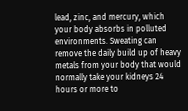lead, zinc, and mercury, which your body absorbs in polluted environments. Sweating can remove the daily build up of heavy metals from your body that would normally take your kidneys 24 hours or more to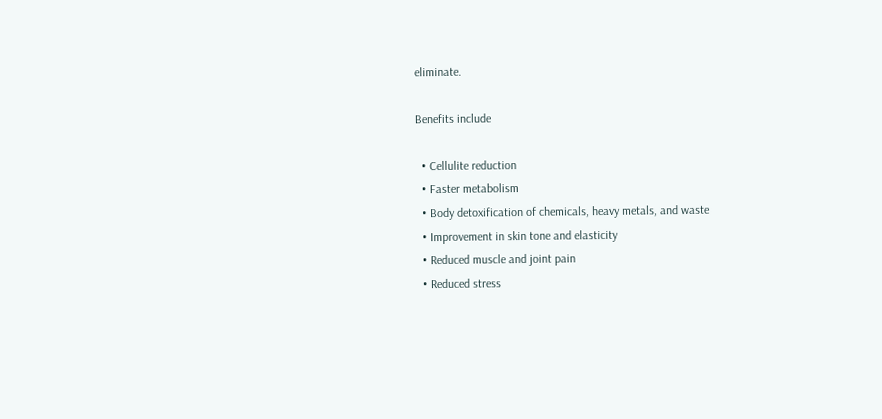eliminate.

Benefits include

  • Cellulite reduction
  • Faster metabolism
  • Body detoxification of chemicals, heavy metals, and waste
  • Improvement in skin tone and elasticity
  • Reduced muscle and joint pain
  • Reduced stress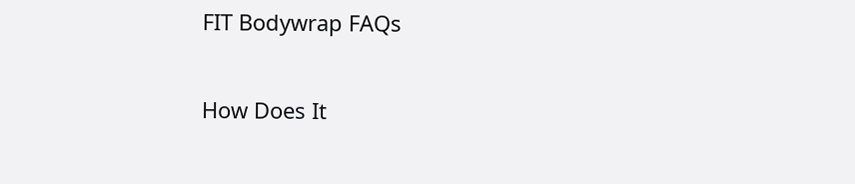FIT Bodywrap FAQs

How Does It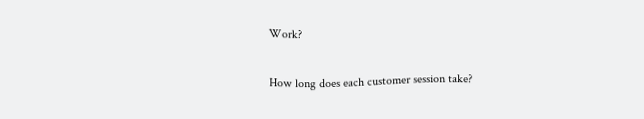Work?

How long does each customer session take?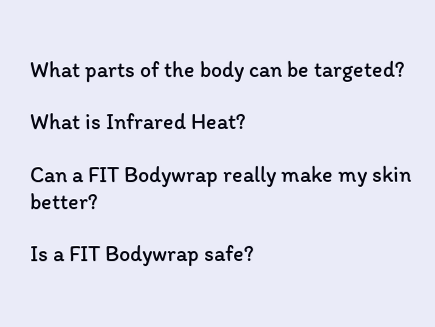What parts of the body can be targeted?

What is Infrared Heat?

Can a FIT Bodywrap really make my skin better?

Is a FIT Bodywrap safe?